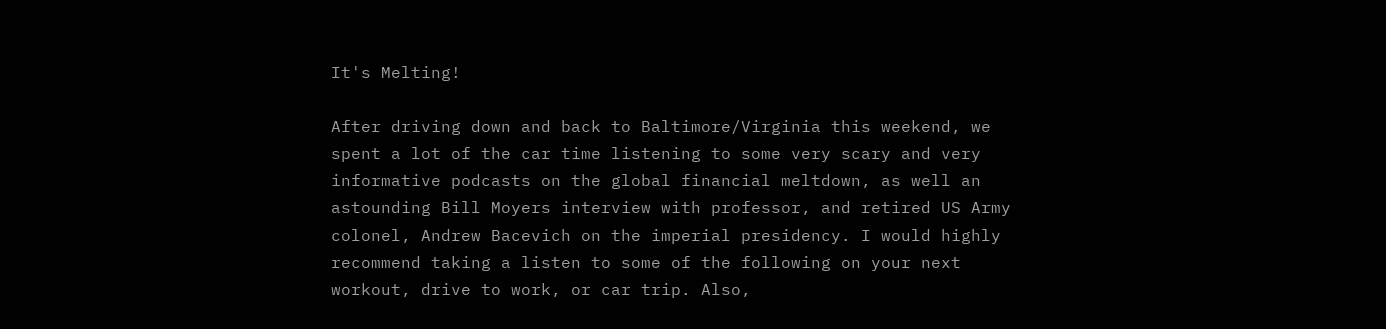It's Melting!

After driving down and back to Baltimore/Virginia this weekend, we spent a lot of the car time listening to some very scary and very informative podcasts on the global financial meltdown, as well an astounding Bill Moyers interview with professor, and retired US Army colonel, Andrew Bacevich on the imperial presidency. I would highly recommend taking a listen to some of the following on your next workout, drive to work, or car trip. Also,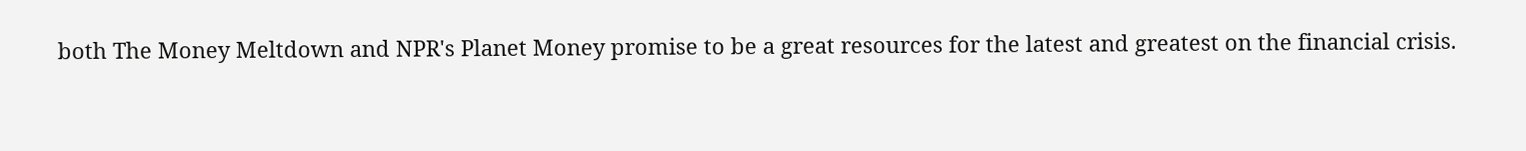both The Money Meltdown and NPR's Planet Money promise to be a great resources for the latest and greatest on the financial crisis.